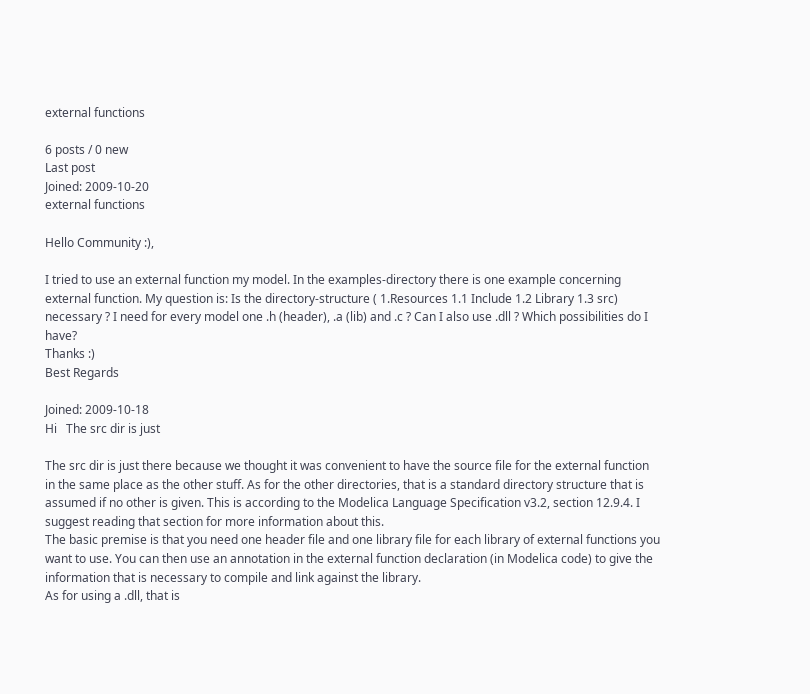external functions

6 posts / 0 new
Last post
Joined: 2009-10-20
external functions

Hello Community :),

I tried to use an external function my model. In the examples-directory there is one example concerning external function. My question is: Is the directory-structure ( 1.Resources 1.1 Include 1.2 Library 1.3 src) necessary ? I need for every model one .h (header), .a (lib) and .c ? Can I also use .dll ? Which possibilities do I have?
Thanks :)
Best Regards

Joined: 2009-10-18
Hi   The src dir is just

The src dir is just there because we thought it was convenient to have the source file for the external function in the same place as the other stuff. As for the other directories, that is a standard directory structure that is assumed if no other is given. This is according to the Modelica Language Specification v3.2, section 12.9.4. I suggest reading that section for more information about this.
The basic premise is that you need one header file and one library file for each library of external functions you want to use. You can then use an annotation in the external function declaration (in Modelica code) to give the information that is necessary to compile and link against the library.
As for using a .dll, that is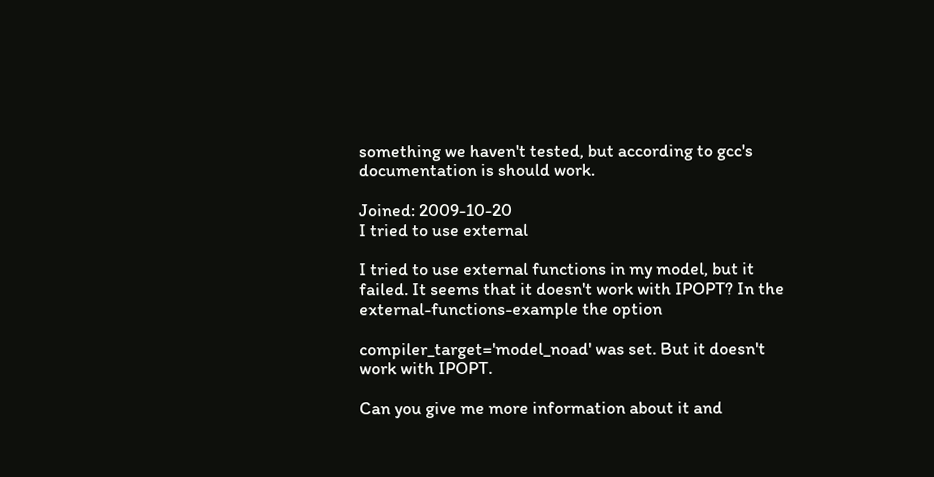something we haven't tested, but according to gcc's documentation is should work.

Joined: 2009-10-20
I tried to use external

I tried to use external functions in my model, but it failed. It seems that it doesn't work with IPOPT? In the external-functions-example the option

compiler_target='model_noad' was set. But it doesn't work with IPOPT.

Can you give me more information about it and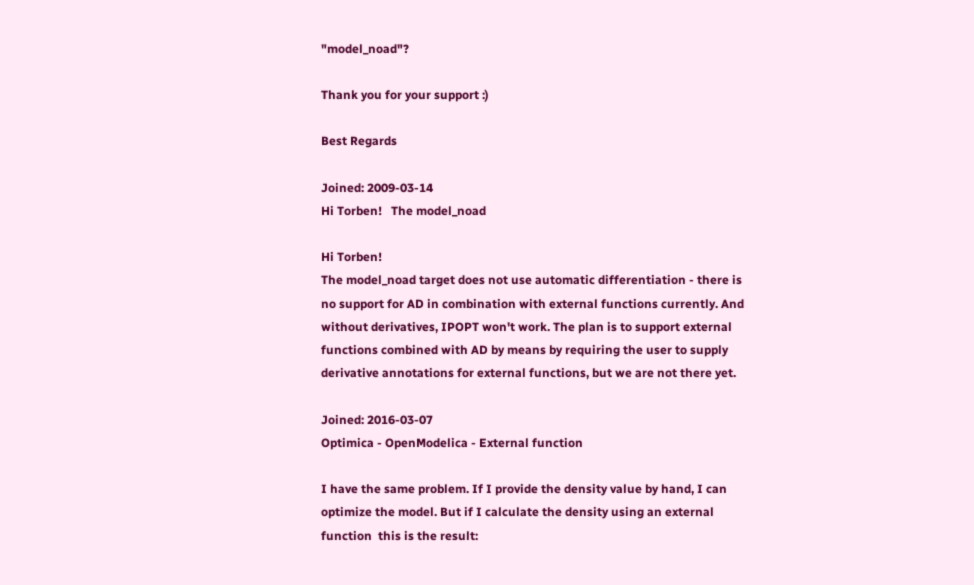"model_noad"?

Thank you for your support :)

Best Regards

Joined: 2009-03-14
Hi Torben!   The model_noad

Hi Torben!
The model_noad target does not use automatic differentiation - there is no support for AD in combination with external functions currently. And without derivatives, IPOPT won't work. The plan is to support external functions combined with AD by means by requiring the user to supply derivative annotations for external functions, but we are not there yet.

Joined: 2016-03-07
Optimica - OpenModelica - External function

I have the same problem. If I provide the density value by hand, I can optimize the model. But if I calculate the density using an external function  this is the result: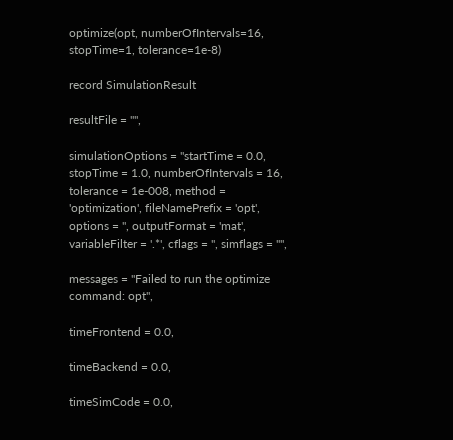optimize(opt, numberOfIntervals=16, stopTime=1, tolerance=1e-8)

record SimulationResult

resultFile = "",

simulationOptions = "startTime = 0.0, stopTime = 1.0, numberOfIntervals = 16, tolerance = 1e-008, method = 'optimization', fileNamePrefix = 'opt', options = '', outputFormat = 'mat', variableFilter = '.*', cflags = '', simflags = ''",

messages = "Failed to run the optimize command: opt",

timeFrontend = 0.0,

timeBackend = 0.0,

timeSimCode = 0.0,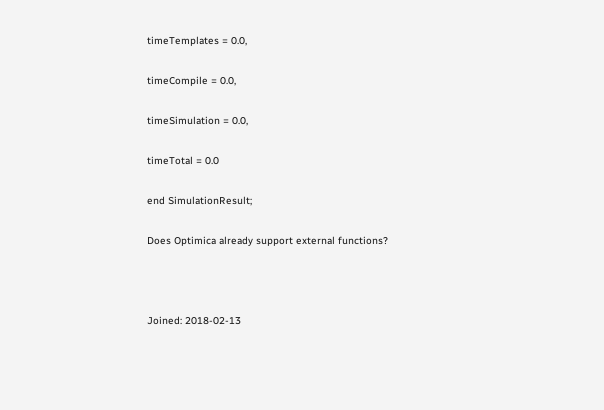timeTemplates = 0.0,

timeCompile = 0.0,

timeSimulation = 0.0,

timeTotal = 0.0

end SimulationResult;

Does Optimica already support external functions?



Joined: 2018-02-13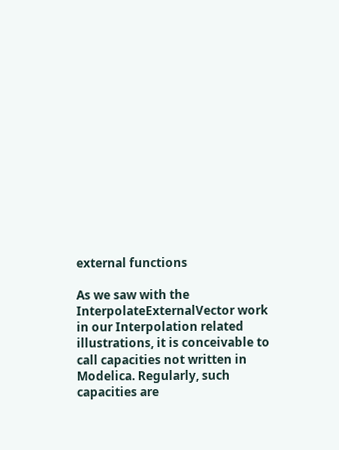external functions

As we saw with the InterpolateExternalVector work in our Interpolation related illustrations, it is conceivable to call capacities not written in Modelica. Regularly, such capacities are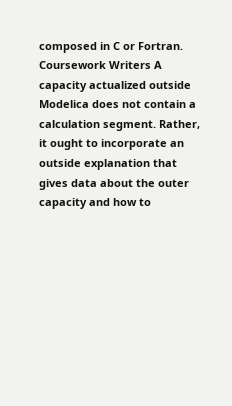composed in C or Fortran. Coursework Writers A capacity actualized outside Modelica does not contain a calculation segment. Rather, it ought to incorporate an outside explanation that gives data about the outer capacity and how to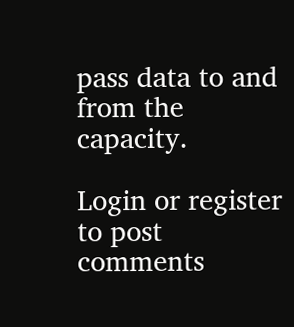pass data to and from the capacity.

Login or register to post comments